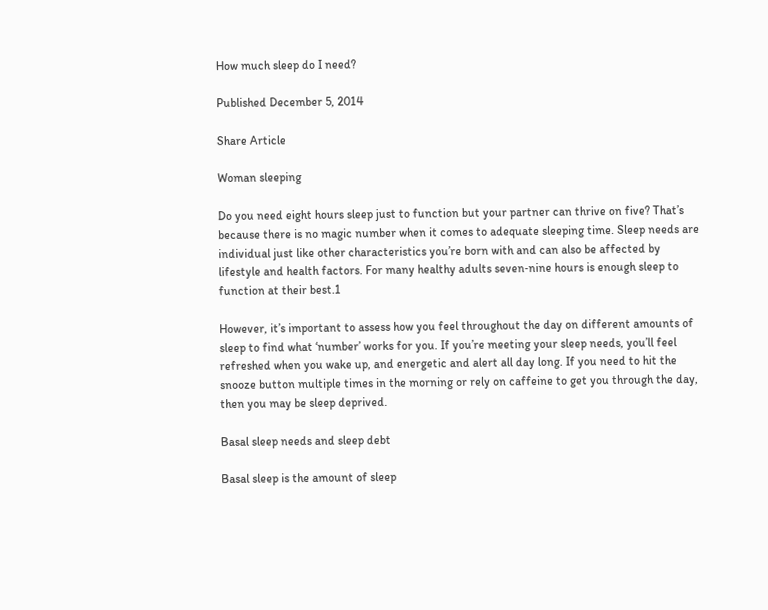How much sleep do I need?

Published December 5, 2014

Share Article

Woman sleeping

Do you need eight hours sleep just to function but your partner can thrive on five? That’s because there is no magic number when it comes to adequate sleeping time. Sleep needs are individual just like other characteristics you’re born with and can also be affected by lifestyle and health factors. For many healthy adults seven‐nine hours is enough sleep to function at their best.1

However, it’s important to assess how you feel throughout the day on different amounts of sleep to find what ‘number’ works for you. If you’re meeting your sleep needs, you’ll feel refreshed when you wake up, and energetic and alert all day long. If you need to hit the snooze button multiple times in the morning or rely on caffeine to get you through the day, then you may be sleep deprived.

Basal sleep needs and sleep debt

Basal sleep is the amount of sleep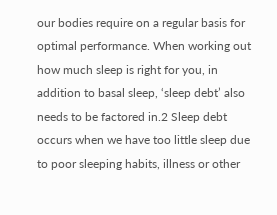our bodies require on a regular basis for optimal performance. When working out how much sleep is right for you, in addition to basal sleep, ‘sleep debt’ also needs to be factored in.2 Sleep debt occurs when we have too little sleep due to poor sleeping habits, illness or other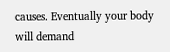causes. Eventually your body will demand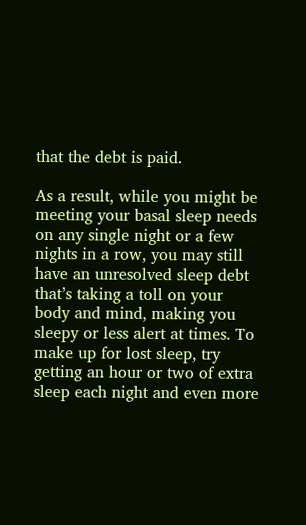that the debt is paid.

As a result, while you might be meeting your basal sleep needs on any single night or a few nights in a row, you may still have an unresolved sleep debt that’s taking a toll on your body and mind, making you sleepy or less alert at times. To make up for lost sleep, try getting an hour or two of extra sleep each night and even more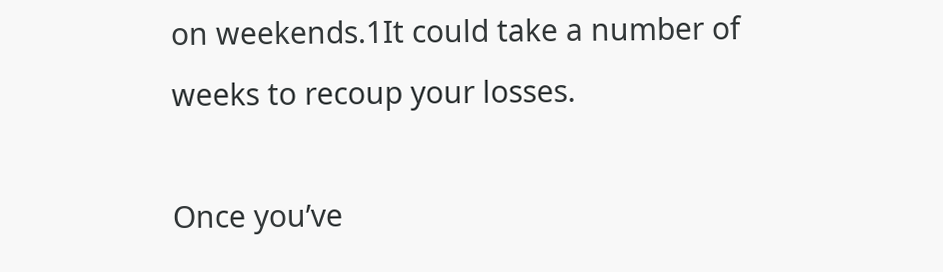on weekends.1It could take a number of weeks to recoup your losses.

Once you’ve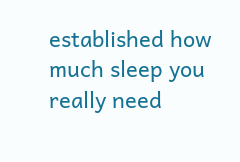established how much sleep you really need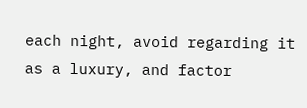each night, avoid regarding it as a luxury, and factor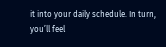it into your daily schedule. In turn, you’ll feel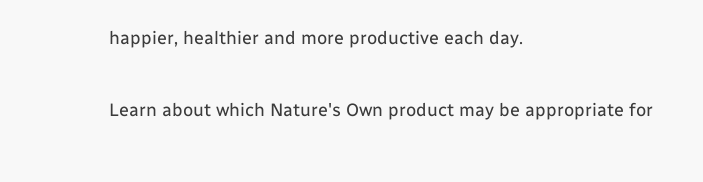happier, healthier and more productive each day.

Learn about which Nature's Own product may be appropriate for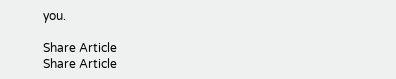you.

Share Article
Share Article